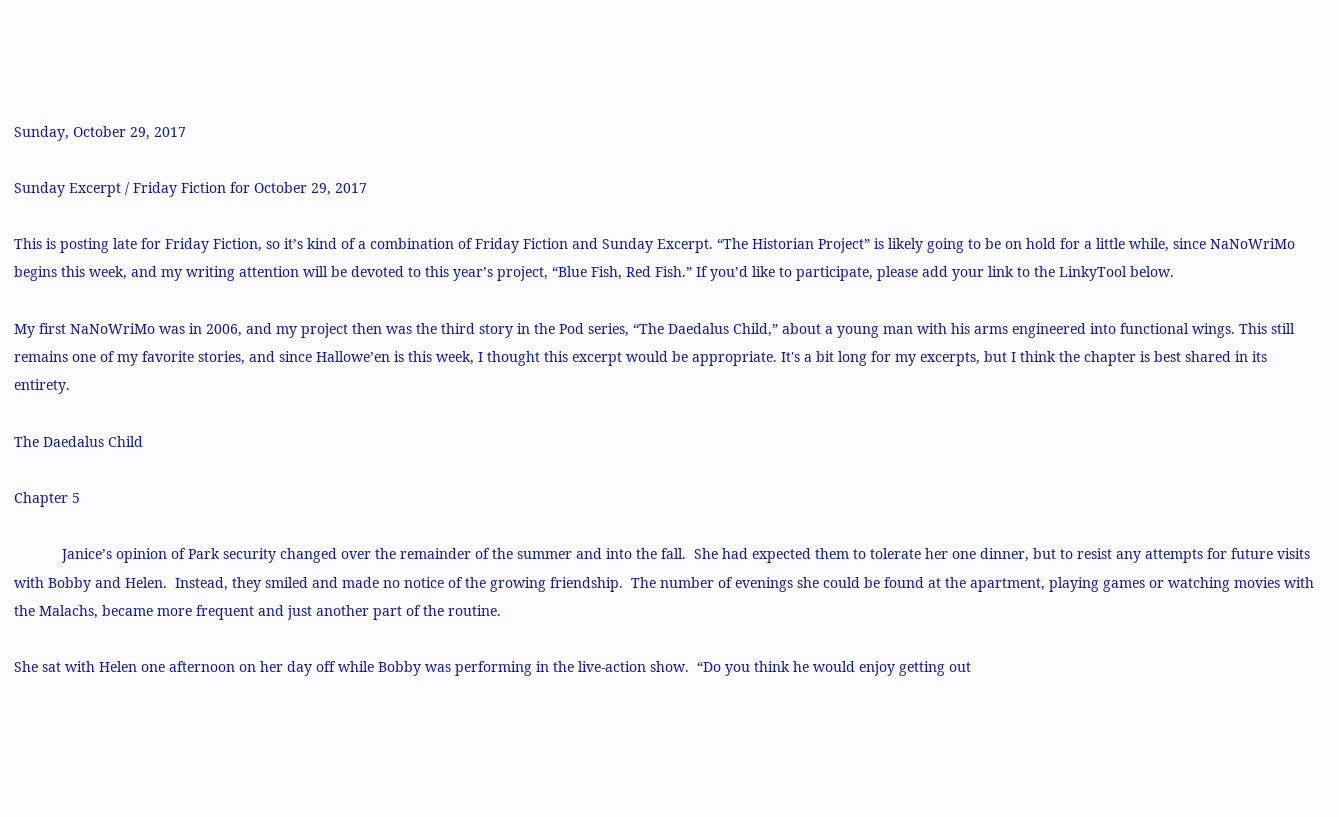Sunday, October 29, 2017

Sunday Excerpt / Friday Fiction for October 29, 2017

This is posting late for Friday Fiction, so it’s kind of a combination of Friday Fiction and Sunday Excerpt. “The Historian Project” is likely going to be on hold for a little while, since NaNoWriMo begins this week, and my writing attention will be devoted to this year’s project, “Blue Fish, Red Fish.” If you’d like to participate, please add your link to the LinkyTool below.

My first NaNoWriMo was in 2006, and my project then was the third story in the Pod series, “The Daedalus Child,” about a young man with his arms engineered into functional wings. This still remains one of my favorite stories, and since Hallowe’en is this week, I thought this excerpt would be appropriate. It's a bit long for my excerpts, but I think the chapter is best shared in its entirety.

The Daedalus Child

Chapter 5

            Janice’s opinion of Park security changed over the remainder of the summer and into the fall.  She had expected them to tolerate her one dinner, but to resist any attempts for future visits with Bobby and Helen.  Instead, they smiled and made no notice of the growing friendship.  The number of evenings she could be found at the apartment, playing games or watching movies with the Malachs, became more frequent and just another part of the routine.

She sat with Helen one afternoon on her day off while Bobby was performing in the live-action show.  “Do you think he would enjoy getting out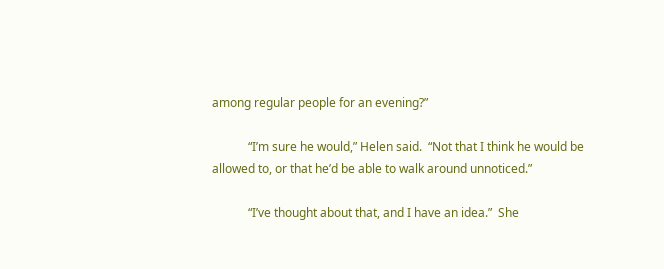among regular people for an evening?”

            “I’m sure he would,” Helen said.  “Not that I think he would be allowed to, or that he’d be able to walk around unnoticed.”

            “I’ve thought about that, and I have an idea.”  She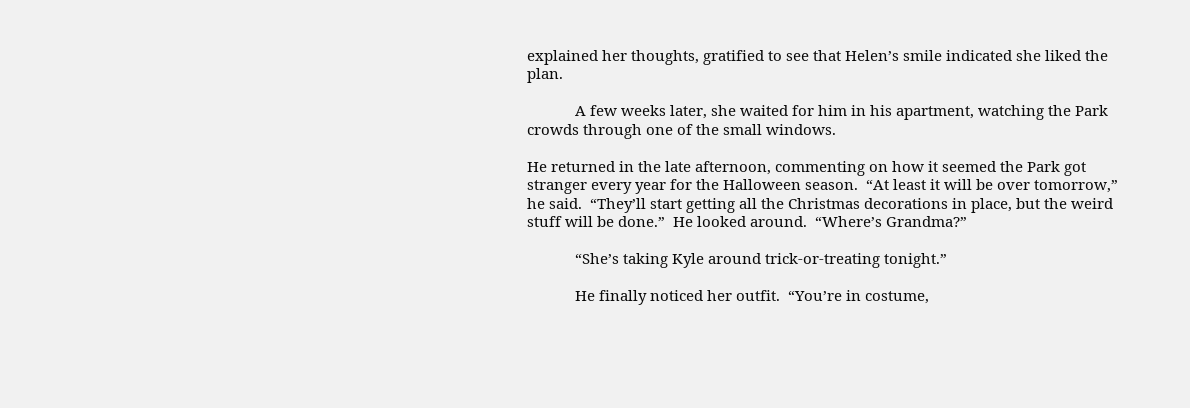explained her thoughts, gratified to see that Helen’s smile indicated she liked the plan.

            A few weeks later, she waited for him in his apartment, watching the Park crowds through one of the small windows.

He returned in the late afternoon, commenting on how it seemed the Park got stranger every year for the Halloween season.  “At least it will be over tomorrow,” he said.  “They’ll start getting all the Christmas decorations in place, but the weird stuff will be done.”  He looked around.  “Where’s Grandma?”

            “She’s taking Kyle around trick-or-treating tonight.”

            He finally noticed her outfit.  “You’re in costume,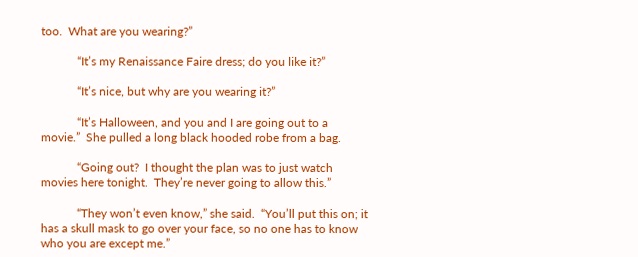too.  What are you wearing?”

            “It’s my Renaissance Faire dress; do you like it?”

            “It’s nice, but why are you wearing it?”

            “It’s Halloween, and you and I are going out to a movie.”  She pulled a long black hooded robe from a bag.

            “Going out?  I thought the plan was to just watch movies here tonight.  They’re never going to allow this.”

            “They won’t even know,” she said.  “You’ll put this on; it has a skull mask to go over your face, so no one has to know who you are except me.”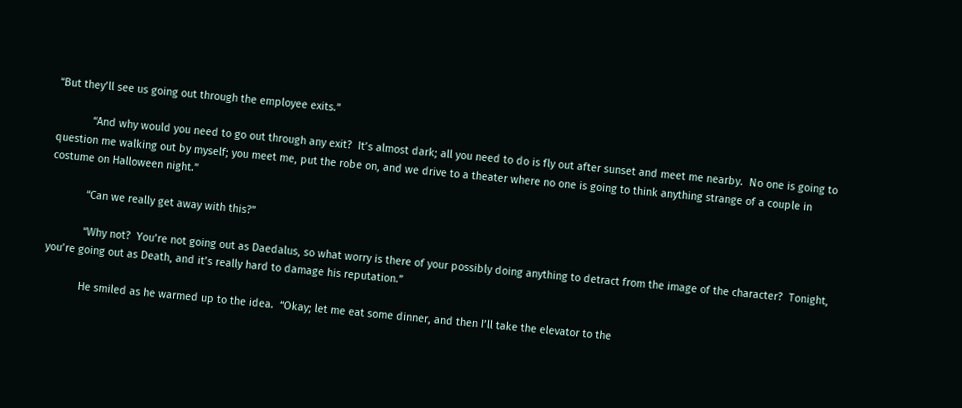“But they’ll see us going out through the employee exits.”

            “And why would you need to go out through any exit?  It’s almost dark; all you need to do is fly out after sunset and meet me nearby.  No one is going to question me walking out by myself; you meet me, put the robe on, and we drive to a theater where no one is going to think anything strange of a couple in costume on Halloween night.”

            “Can we really get away with this?”

            “Why not?  You’re not going out as Daedalus, so what worry is there of your possibly doing anything to detract from the image of the character?  Tonight, you’re going out as Death, and it’s really hard to damage his reputation.”

            He smiled as he warmed up to the idea.  “Okay; let me eat some dinner, and then I’ll take the elevator to the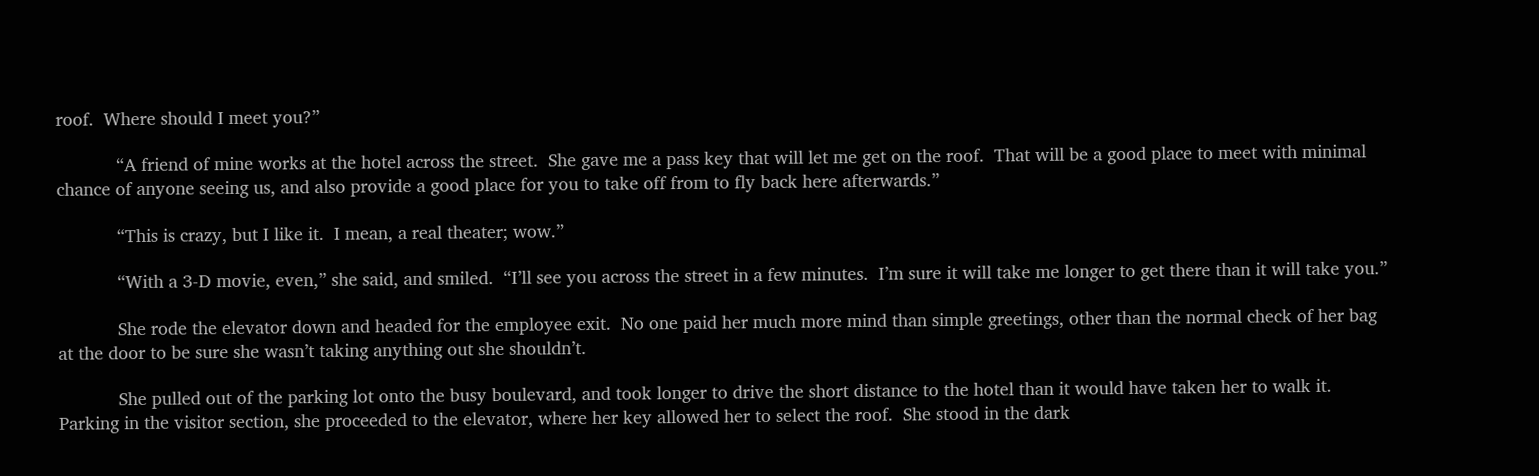roof.  Where should I meet you?”

            “A friend of mine works at the hotel across the street.  She gave me a pass key that will let me get on the roof.  That will be a good place to meet with minimal chance of anyone seeing us, and also provide a good place for you to take off from to fly back here afterwards.”

            “This is crazy, but I like it.  I mean, a real theater; wow.”

            “With a 3-D movie, even,” she said, and smiled.  “I’ll see you across the street in a few minutes.  I’m sure it will take me longer to get there than it will take you.”

            She rode the elevator down and headed for the employee exit.  No one paid her much more mind than simple greetings, other than the normal check of her bag at the door to be sure she wasn’t taking anything out she shouldn’t.

            She pulled out of the parking lot onto the busy boulevard, and took longer to drive the short distance to the hotel than it would have taken her to walk it.  Parking in the visitor section, she proceeded to the elevator, where her key allowed her to select the roof.  She stood in the dark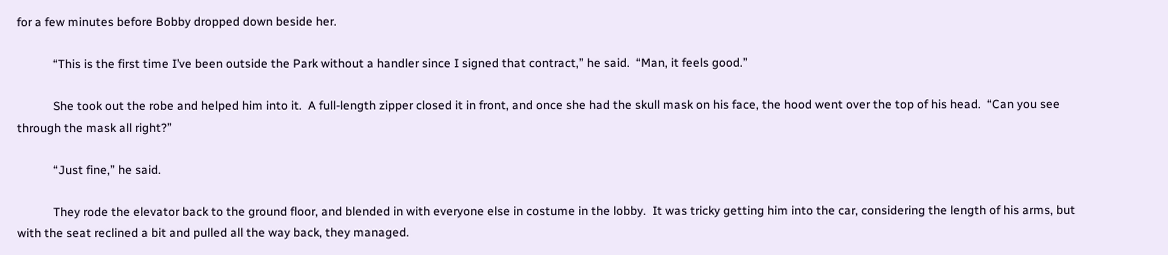for a few minutes before Bobby dropped down beside her.

            “This is the first time I’ve been outside the Park without a handler since I signed that contract,” he said.  “Man, it feels good.”

            She took out the robe and helped him into it.  A full-length zipper closed it in front, and once she had the skull mask on his face, the hood went over the top of his head.  “Can you see through the mask all right?”

            “Just fine,” he said.

            They rode the elevator back to the ground floor, and blended in with everyone else in costume in the lobby.  It was tricky getting him into the car, considering the length of his arms, but with the seat reclined a bit and pulled all the way back, they managed.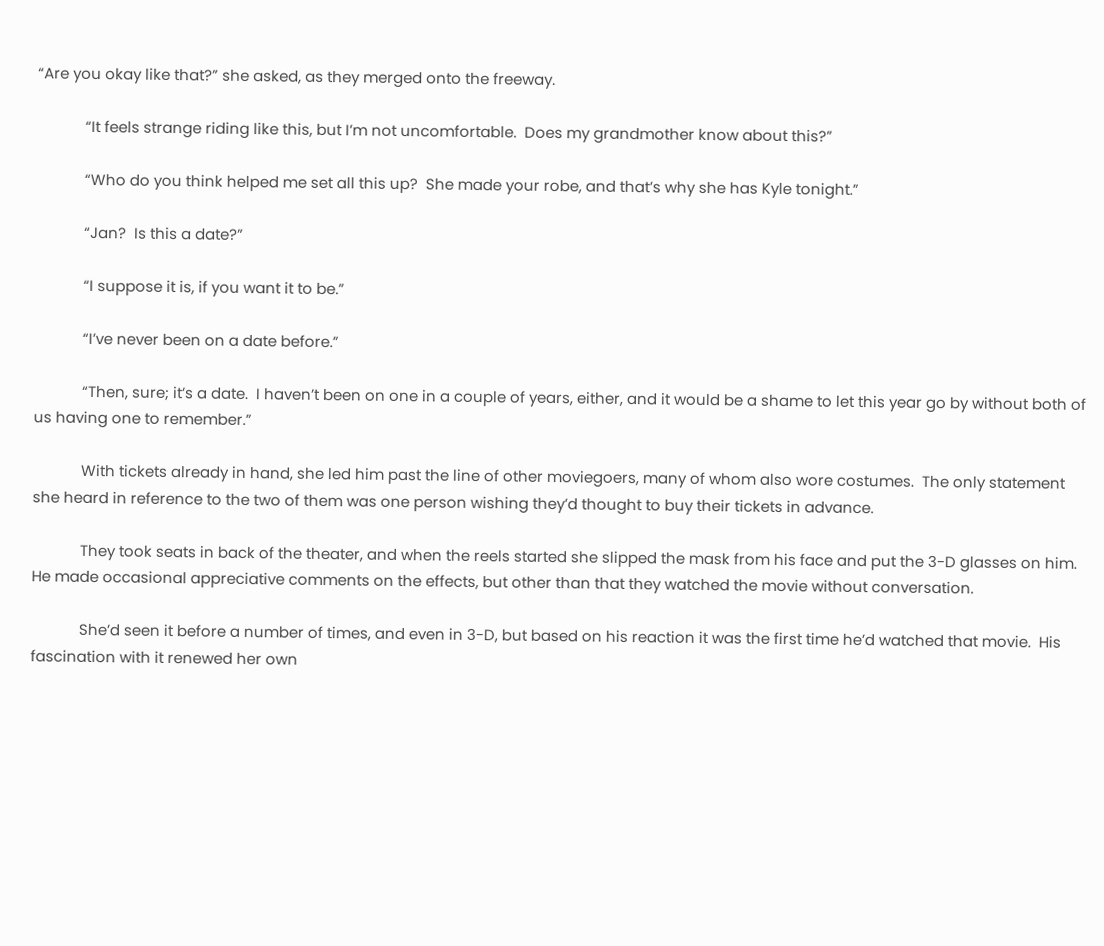“Are you okay like that?” she asked, as they merged onto the freeway.

            “It feels strange riding like this, but I’m not uncomfortable.  Does my grandmother know about this?”

            “Who do you think helped me set all this up?  She made your robe, and that’s why she has Kyle tonight.”

            “Jan?  Is this a date?”

            “I suppose it is, if you want it to be.”

            “I’ve never been on a date before.”

            “Then, sure; it’s a date.  I haven’t been on one in a couple of years, either, and it would be a shame to let this year go by without both of us having one to remember.”

            With tickets already in hand, she led him past the line of other moviegoers, many of whom also wore costumes.  The only statement she heard in reference to the two of them was one person wishing they’d thought to buy their tickets in advance.

            They took seats in back of the theater, and when the reels started she slipped the mask from his face and put the 3-D glasses on him.  He made occasional appreciative comments on the effects, but other than that they watched the movie without conversation.

            She’d seen it before a number of times, and even in 3-D, but based on his reaction it was the first time he’d watched that movie.  His fascination with it renewed her own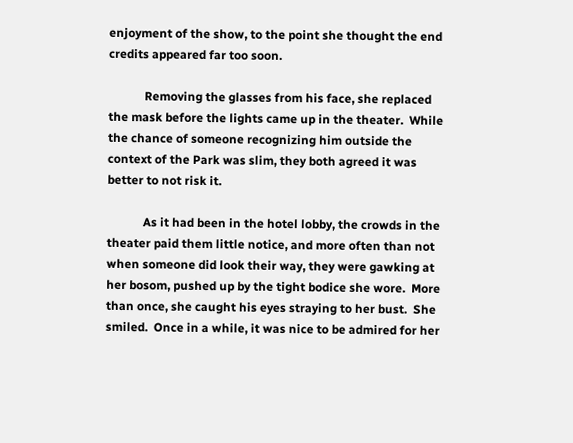enjoyment of the show, to the point she thought the end credits appeared far too soon.

            Removing the glasses from his face, she replaced the mask before the lights came up in the theater.  While the chance of someone recognizing him outside the context of the Park was slim, they both agreed it was better to not risk it.

            As it had been in the hotel lobby, the crowds in the theater paid them little notice, and more often than not when someone did look their way, they were gawking at her bosom, pushed up by the tight bodice she wore.  More than once, she caught his eyes straying to her bust.  She smiled.  Once in a while, it was nice to be admired for her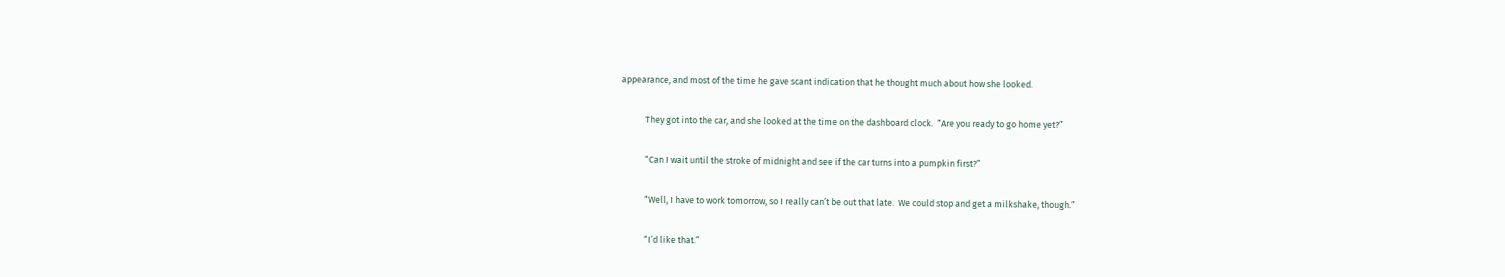appearance, and most of the time he gave scant indication that he thought much about how she looked.

            They got into the car, and she looked at the time on the dashboard clock.  “Are you ready to go home yet?”

            “Can I wait until the stroke of midnight and see if the car turns into a pumpkin first?”

            “Well, I have to work tomorrow, so I really can’t be out that late.  We could stop and get a milkshake, though.”

            “I’d like that.”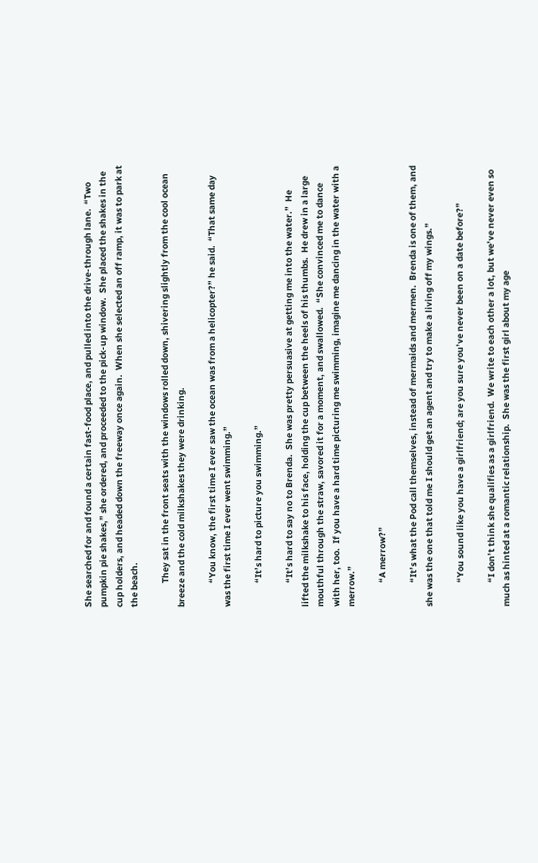She searched for and found a certain fast-food place, and pulled into the drive-through lane.  “Two pumpkin pie shakes,” she ordered, and proceeded to the pick-up window.  She placed the shakes in the cup holders, and headed down the freeway once again.  When she selected an off ramp, it was to park at the beach.

            They sat in the front seats with the windows rolled down, shivering slightly from the cool ocean breeze and the cold milkshakes they were drinking.

            “You know, the first time I ever saw the ocean was from a helicopter?” he said.  “That same day was the first time I ever went swimming.”

            “It’s hard to picture you swimming.”

            “It’s hard to say no to Brenda.  She was pretty persuasive at getting me into the water.”  He lifted the milkshake to his face, holding the cup between the heels of his thumbs.  He drew in a large mouthful through the straw, savored it for a moment, and swallowed.  “She convinced me to dance with her, too.  If you have a hard time picturing me swimming, imagine me dancing in the water with a merrow.”

            “A merrow?”

            “It’s what the Pod call themselves, instead of mermaids and mermen.  Brenda is one of them, and she was the one that told me I should get an agent and try to make a living off my wings.”

            “You sound like you have a girlfriend; are you sure you’ve never been on a date before?”

            “I don’t think she qualifies as a girlfriend.  We write to each other a lot, but we’ve never even so much as hinted at a romantic relationship.  She was the first girl about my age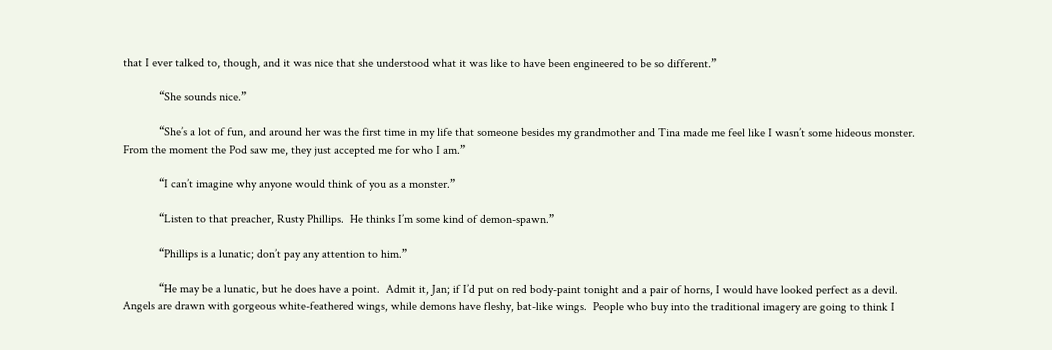that I ever talked to, though, and it was nice that she understood what it was like to have been engineered to be so different.”

            “She sounds nice.”

            “She’s a lot of fun, and around her was the first time in my life that someone besides my grandmother and Tina made me feel like I wasn’t some hideous monster.  From the moment the Pod saw me, they just accepted me for who I am.”

            “I can’t imagine why anyone would think of you as a monster.”

            “Listen to that preacher, Rusty Phillips.  He thinks I’m some kind of demon-spawn.”

            “Phillips is a lunatic; don’t pay any attention to him.”

            “He may be a lunatic, but he does have a point.  Admit it, Jan; if I’d put on red body-paint tonight and a pair of horns, I would have looked perfect as a devil.  Angels are drawn with gorgeous white-feathered wings, while demons have fleshy, bat-like wings.  People who buy into the traditional imagery are going to think I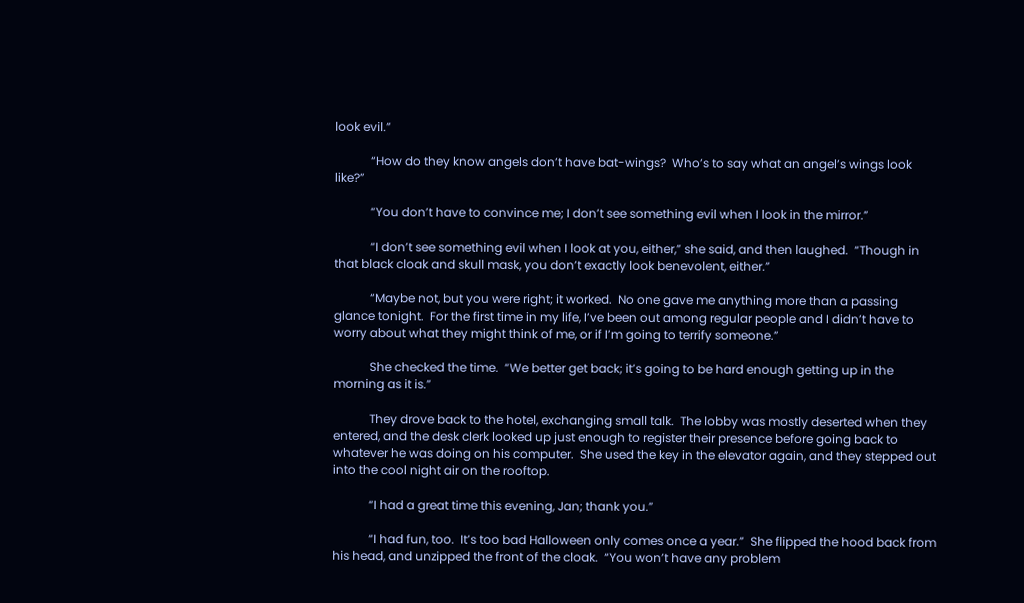look evil.”

            “How do they know angels don’t have bat-wings?  Who’s to say what an angel’s wings look like?”

            “You don’t have to convince me; I don’t see something evil when I look in the mirror.”

            “I don’t see something evil when I look at you, either,” she said, and then laughed.  “Though in that black cloak and skull mask, you don’t exactly look benevolent, either.”

            “Maybe not, but you were right; it worked.  No one gave me anything more than a passing glance tonight.  For the first time in my life, I’ve been out among regular people and I didn’t have to worry about what they might think of me, or if I’m going to terrify someone.”

            She checked the time.  “We better get back; it’s going to be hard enough getting up in the morning as it is.”

            They drove back to the hotel, exchanging small talk.  The lobby was mostly deserted when they entered, and the desk clerk looked up just enough to register their presence before going back to whatever he was doing on his computer.  She used the key in the elevator again, and they stepped out into the cool night air on the rooftop.

            “I had a great time this evening, Jan; thank you.”

            “I had fun, too.  It’s too bad Halloween only comes once a year.”  She flipped the hood back from his head, and unzipped the front of the cloak.  “You won’t have any problem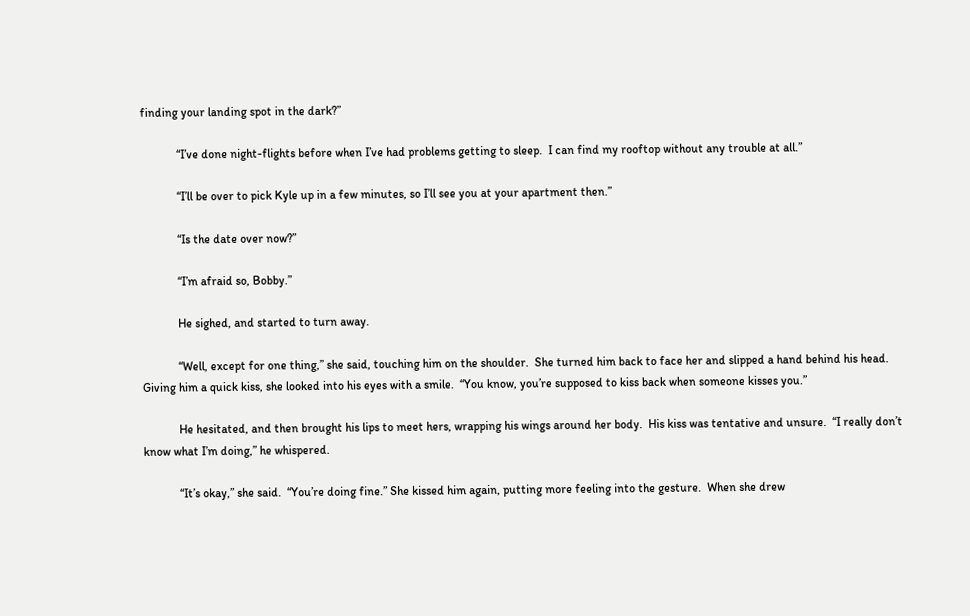finding your landing spot in the dark?”

            “I’ve done night-flights before when I’ve had problems getting to sleep.  I can find my rooftop without any trouble at all.”

            “I’ll be over to pick Kyle up in a few minutes, so I’ll see you at your apartment then.”

            “Is the date over now?”

            “I’m afraid so, Bobby.”

            He sighed, and started to turn away.

            “Well, except for one thing,” she said, touching him on the shoulder.  She turned him back to face her and slipped a hand behind his head.  Giving him a quick kiss, she looked into his eyes with a smile.  “You know, you’re supposed to kiss back when someone kisses you.”

            He hesitated, and then brought his lips to meet hers, wrapping his wings around her body.  His kiss was tentative and unsure.  “I really don’t know what I’m doing,” he whispered.

            “It’s okay,” she said.  “You’re doing fine.” She kissed him again, putting more feeling into the gesture.  When she drew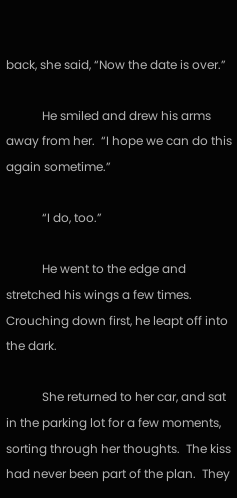back, she said, “Now the date is over.”

            He smiled and drew his arms away from her.  “I hope we can do this again sometime.”

            “I do, too.”

            He went to the edge and stretched his wings a few times.  Crouching down first, he leapt off into the dark.

            She returned to her car, and sat in the parking lot for a few moments, sorting through her thoughts.  The kiss had never been part of the plan.  They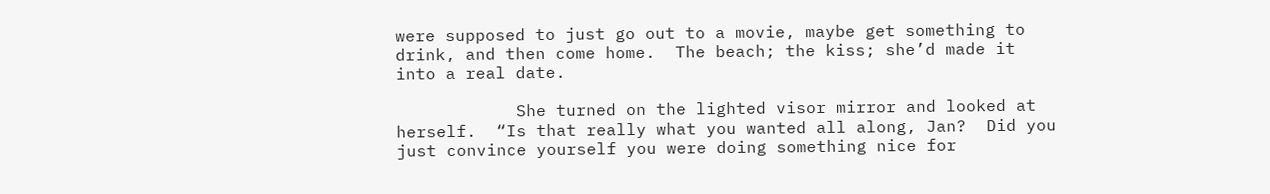were supposed to just go out to a movie, maybe get something to drink, and then come home.  The beach; the kiss; she’d made it into a real date.

            She turned on the lighted visor mirror and looked at herself.  “Is that really what you wanted all along, Jan?  Did you just convince yourself you were doing something nice for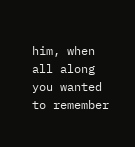him, when all along you wanted to remember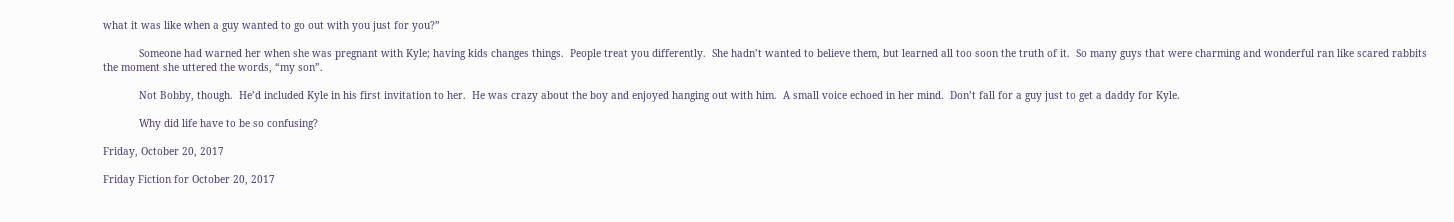what it was like when a guy wanted to go out with you just for you?”

            Someone had warned her when she was pregnant with Kyle; having kids changes things.  People treat you differently.  She hadn’t wanted to believe them, but learned all too soon the truth of it.  So many guys that were charming and wonderful ran like scared rabbits the moment she uttered the words, “my son”.

            Not Bobby, though.  He’d included Kyle in his first invitation to her.  He was crazy about the boy and enjoyed hanging out with him.  A small voice echoed in her mind.  Don’t fall for a guy just to get a daddy for Kyle.

            Why did life have to be so confusing?

Friday, October 20, 2017

Friday Fiction for October 20, 2017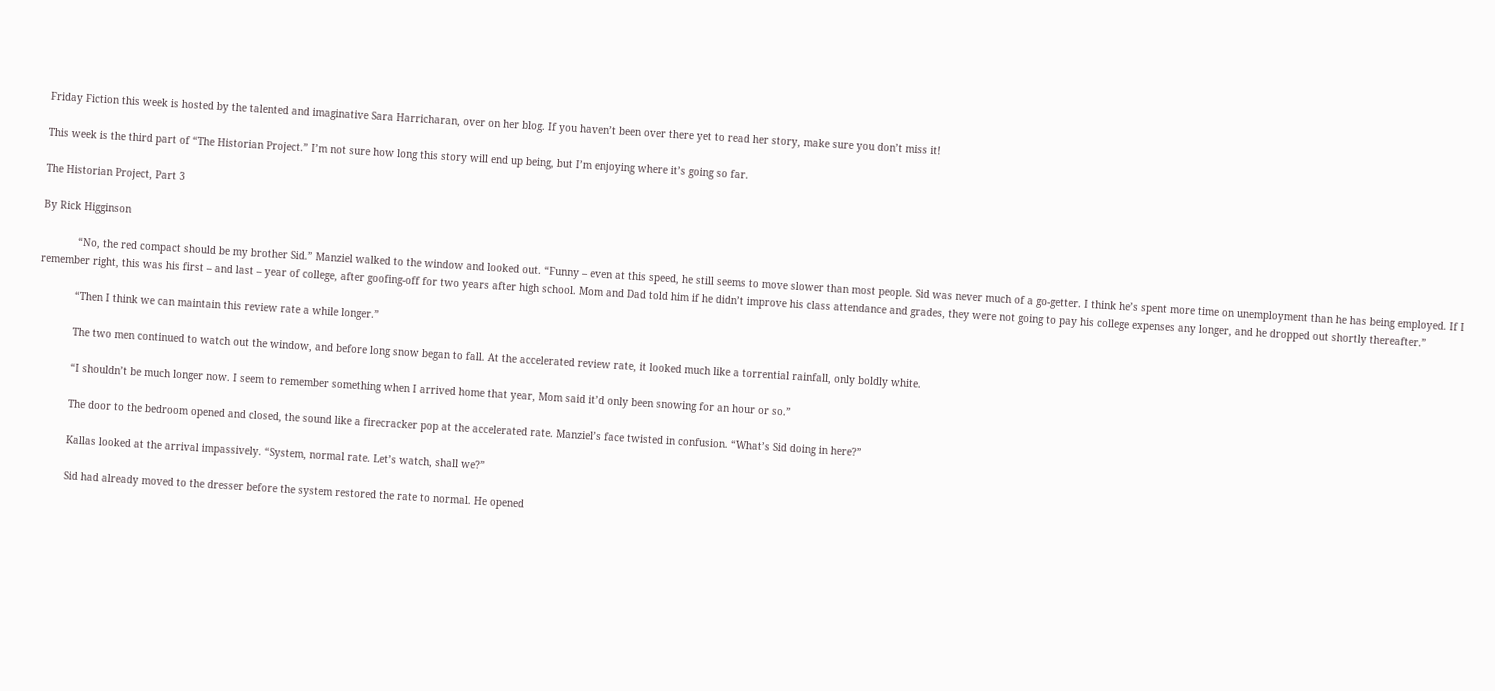Friday Fiction this week is hosted by the talented and imaginative Sara Harricharan, over on her blog. If you haven’t been over there yet to read her story, make sure you don’t miss it!

This week is the third part of “The Historian Project.” I’m not sure how long this story will end up being, but I’m enjoying where it’s going so far.

The Historian Project, Part 3

By Rick Higginson

            “No, the red compact should be my brother Sid.” Manziel walked to the window and looked out. “Funny – even at this speed, he still seems to move slower than most people. Sid was never much of a go-getter. I think he’s spent more time on unemployment than he has being employed. If I remember right, this was his first – and last – year of college, after goofing-off for two years after high school. Mom and Dad told him if he didn’t improve his class attendance and grades, they were not going to pay his college expenses any longer, and he dropped out shortly thereafter.”

            “Then I think we can maintain this review rate a while longer.”

            The two men continued to watch out the window, and before long snow began to fall. At the accelerated review rate, it looked much like a torrential rainfall, only boldly white.

            “I shouldn’t be much longer now. I seem to remember something when I arrived home that year, Mom said it’d only been snowing for an hour or so.”

            The door to the bedroom opened and closed, the sound like a firecracker pop at the accelerated rate. Manziel’s face twisted in confusion. “What’s Sid doing in here?”

            Kallas looked at the arrival impassively. “System, normal rate. Let’s watch, shall we?”

            Sid had already moved to the dresser before the system restored the rate to normal. He opened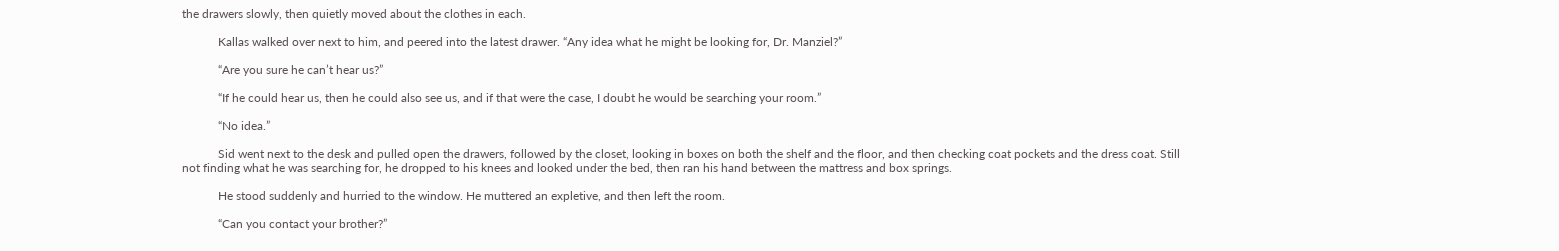the drawers slowly, then quietly moved about the clothes in each.

            Kallas walked over next to him, and peered into the latest drawer. “Any idea what he might be looking for, Dr. Manziel?”

            “Are you sure he can’t hear us?”

            “If he could hear us, then he could also see us, and if that were the case, I doubt he would be searching your room.”

            “No idea.”

            Sid went next to the desk and pulled open the drawers, followed by the closet, looking in boxes on both the shelf and the floor, and then checking coat pockets and the dress coat. Still not finding what he was searching for, he dropped to his knees and looked under the bed, then ran his hand between the mattress and box springs.

            He stood suddenly and hurried to the window. He muttered an expletive, and then left the room.

            “Can you contact your brother?”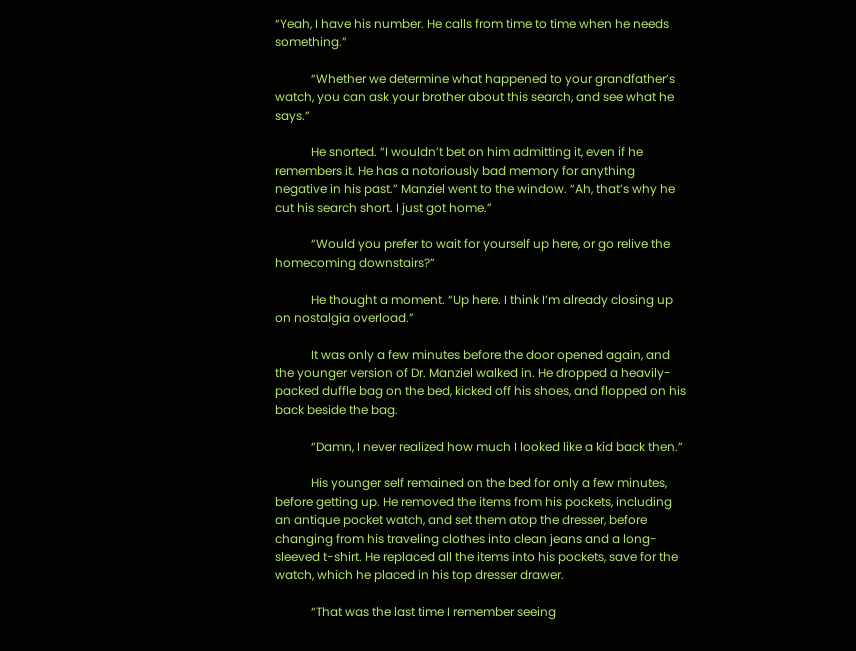“Yeah, I have his number. He calls from time to time when he needs something.”

            “Whether we determine what happened to your grandfather’s watch, you can ask your brother about this search, and see what he says.”

            He snorted. “I wouldn’t bet on him admitting it, even if he remembers it. He has a notoriously bad memory for anything negative in his past.” Manziel went to the window. “Ah, that’s why he cut his search short. I just got home.”

            “Would you prefer to wait for yourself up here, or go relive the homecoming downstairs?”

            He thought a moment. “Up here. I think I’m already closing up on nostalgia overload.”

            It was only a few minutes before the door opened again, and the younger version of Dr. Manziel walked in. He dropped a heavily-packed duffle bag on the bed, kicked off his shoes, and flopped on his back beside the bag.

            “Damn, I never realized how much I looked like a kid back then.”

            His younger self remained on the bed for only a few minutes, before getting up. He removed the items from his pockets, including an antique pocket watch, and set them atop the dresser, before changing from his traveling clothes into clean jeans and a long-sleeved t-shirt. He replaced all the items into his pockets, save for the watch, which he placed in his top dresser drawer.

            “That was the last time I remember seeing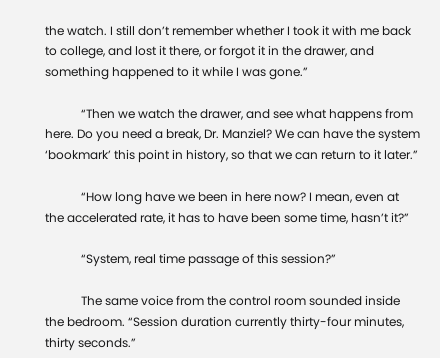the watch. I still don’t remember whether I took it with me back to college, and lost it there, or forgot it in the drawer, and something happened to it while I was gone.”

            “Then we watch the drawer, and see what happens from here. Do you need a break, Dr. Manziel? We can have the system ‘bookmark’ this point in history, so that we can return to it later.”

            “How long have we been in here now? I mean, even at the accelerated rate, it has to have been some time, hasn’t it?”

            “System, real time passage of this session?”

            The same voice from the control room sounded inside the bedroom. “Session duration currently thirty-four minutes, thirty seconds.”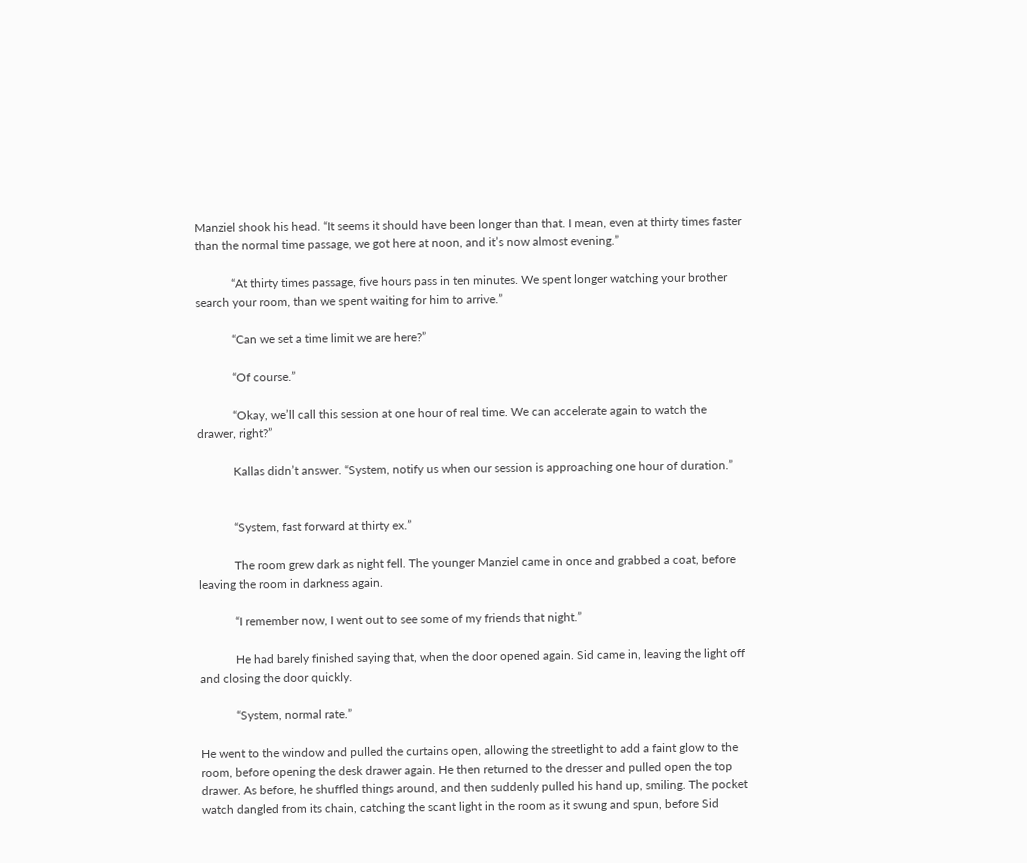Manziel shook his head. “It seems it should have been longer than that. I mean, even at thirty times faster than the normal time passage, we got here at noon, and it’s now almost evening.”

            “At thirty times passage, five hours pass in ten minutes. We spent longer watching your brother search your room, than we spent waiting for him to arrive.”

            “Can we set a time limit we are here?”

            “Of course.”

            “Okay, we’ll call this session at one hour of real time. We can accelerate again to watch the drawer, right?”

            Kallas didn’t answer. “System, notify us when our session is approaching one hour of duration.”


            “System, fast forward at thirty ex.”

            The room grew dark as night fell. The younger Manziel came in once and grabbed a coat, before leaving the room in darkness again.

            “I remember now, I went out to see some of my friends that night.”

            He had barely finished saying that, when the door opened again. Sid came in, leaving the light off and closing the door quickly.

            “System, normal rate.”

He went to the window and pulled the curtains open, allowing the streetlight to add a faint glow to the room, before opening the desk drawer again. He then returned to the dresser and pulled open the top drawer. As before, he shuffled things around, and then suddenly pulled his hand up, smiling. The pocket watch dangled from its chain, catching the scant light in the room as it swung and spun, before Sid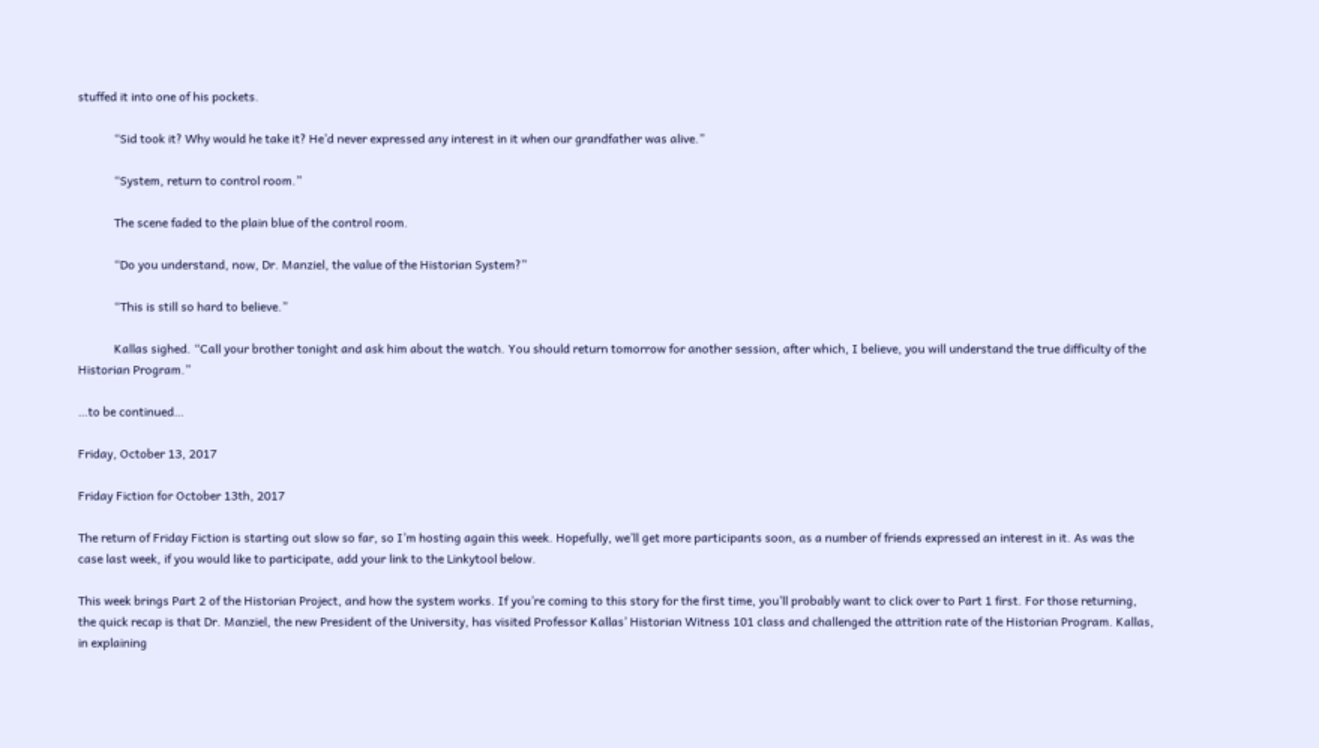stuffed it into one of his pockets.

            “Sid took it? Why would he take it? He’d never expressed any interest in it when our grandfather was alive.”

            “System, return to control room.”

            The scene faded to the plain blue of the control room.

            “Do you understand, now, Dr. Manziel, the value of the Historian System?”

            “This is still so hard to believe.”

            Kallas sighed. “Call your brother tonight and ask him about the watch. You should return tomorrow for another session, after which, I believe, you will understand the true difficulty of the Historian Program.”

…to be continued…

Friday, October 13, 2017

Friday Fiction for October 13th, 2017

The return of Friday Fiction is starting out slow so far, so I’m hosting again this week. Hopefully, we’ll get more participants soon, as a number of friends expressed an interest in it. As was the case last week, if you would like to participate, add your link to the Linkytool below.

This week brings Part 2 of the Historian Project, and how the system works. If you’re coming to this story for the first time, you’ll probably want to click over to Part 1 first. For those returning, the quick recap is that Dr. Manziel, the new President of the University, has visited Professor Kallas’ Historian Witness 101 class and challenged the attrition rate of the Historian Program. Kallas, in explaining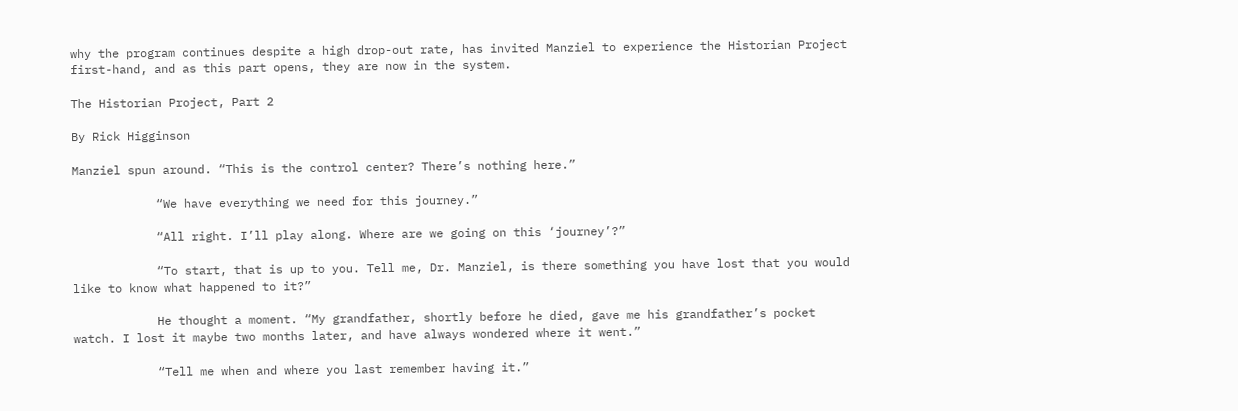why the program continues despite a high drop-out rate, has invited Manziel to experience the Historian Project first-hand, and as this part opens, they are now in the system.

The Historian Project, Part 2

By Rick Higginson

Manziel spun around. “This is the control center? There’s nothing here.”

            “We have everything we need for this journey.”

            “All right. I’ll play along. Where are we going on this ‘journey’?”

            “To start, that is up to you. Tell me, Dr. Manziel, is there something you have lost that you would like to know what happened to it?”

            He thought a moment. “My grandfather, shortly before he died, gave me his grandfather’s pocket watch. I lost it maybe two months later, and have always wondered where it went.”

            “Tell me when and where you last remember having it.”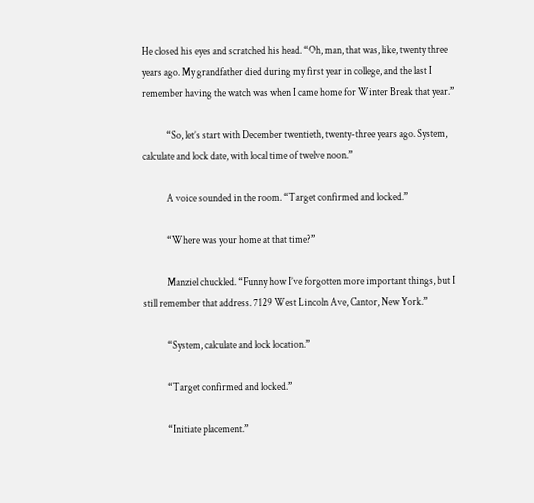He closed his eyes and scratched his head. “Oh, man, that was, like, twenty three years ago. My grandfather died during my first year in college, and the last I remember having the watch was when I came home for Winter Break that year.”

            “So, let’s start with December twentieth, twenty-three years ago. System, calculate and lock date, with local time of twelve noon.”

            A voice sounded in the room. “Target confirmed and locked.”

            “Where was your home at that time?”

            Manziel chuckled. “Funny how I’ve forgotten more important things, but I still remember that address. 7129 West Lincoln Ave, Cantor, New York.”

            “System, calculate and lock location.”

            “Target confirmed and locked.”

            “Initiate placement.”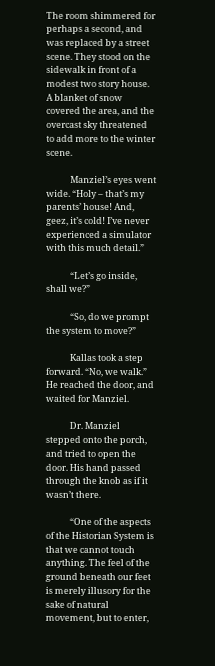The room shimmered for perhaps a second, and was replaced by a street scene. They stood on the sidewalk in front of a modest two story house. A blanket of snow covered the area, and the overcast sky threatened to add more to the winter scene.

            Manziel’s eyes went wide. “Holy – that’s my parents’ house! And, geez, it’s cold! I’ve never experienced a simulator with this much detail.”

            “Let’s go inside, shall we?”

            “So, do we prompt the system to move?”

            Kallas took a step forward. “No, we walk.” He reached the door, and waited for Manziel.

            Dr. Manziel stepped onto the porch, and tried to open the door. His hand passed through the knob as if it wasn’t there.

            “One of the aspects of the Historian System is that we cannot touch anything. The feel of the ground beneath our feet is merely illusory for the sake of natural movement, but to enter,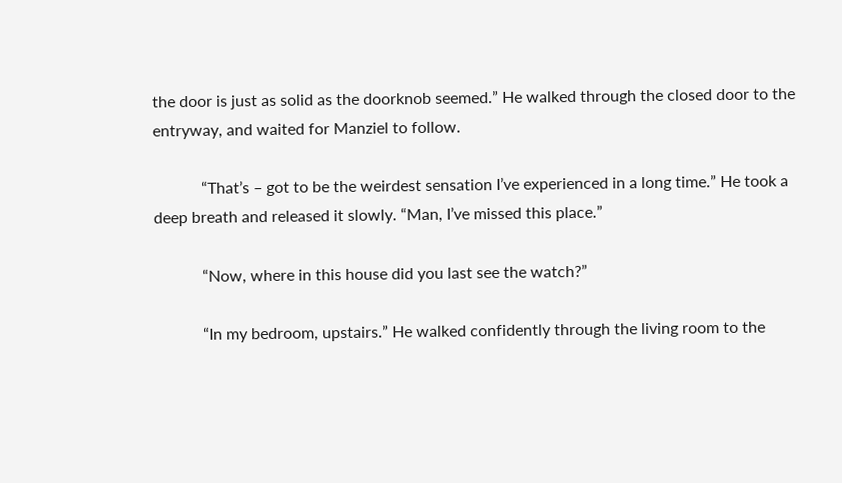the door is just as solid as the doorknob seemed.” He walked through the closed door to the entryway, and waited for Manziel to follow.

            “That’s – got to be the weirdest sensation I’ve experienced in a long time.” He took a deep breath and released it slowly. “Man, I’ve missed this place.”

            “Now, where in this house did you last see the watch?”

            “In my bedroom, upstairs.” He walked confidently through the living room to the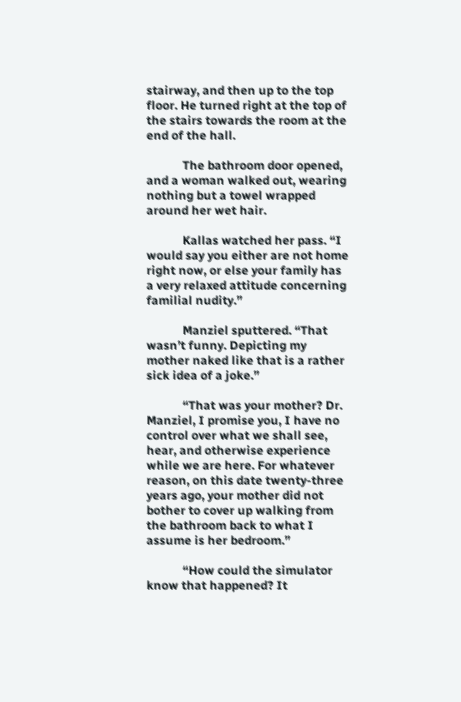stairway, and then up to the top floor. He turned right at the top of the stairs towards the room at the end of the hall.

            The bathroom door opened, and a woman walked out, wearing nothing but a towel wrapped around her wet hair.

            Kallas watched her pass. “I would say you either are not home right now, or else your family has a very relaxed attitude concerning familial nudity.”

            Manziel sputtered. “That wasn’t funny. Depicting my mother naked like that is a rather sick idea of a joke.”

            “That was your mother? Dr. Manziel, I promise you, I have no control over what we shall see, hear, and otherwise experience while we are here. For whatever reason, on this date twenty-three years ago, your mother did not bother to cover up walking from the bathroom back to what I assume is her bedroom.”

            “How could the simulator know that happened? It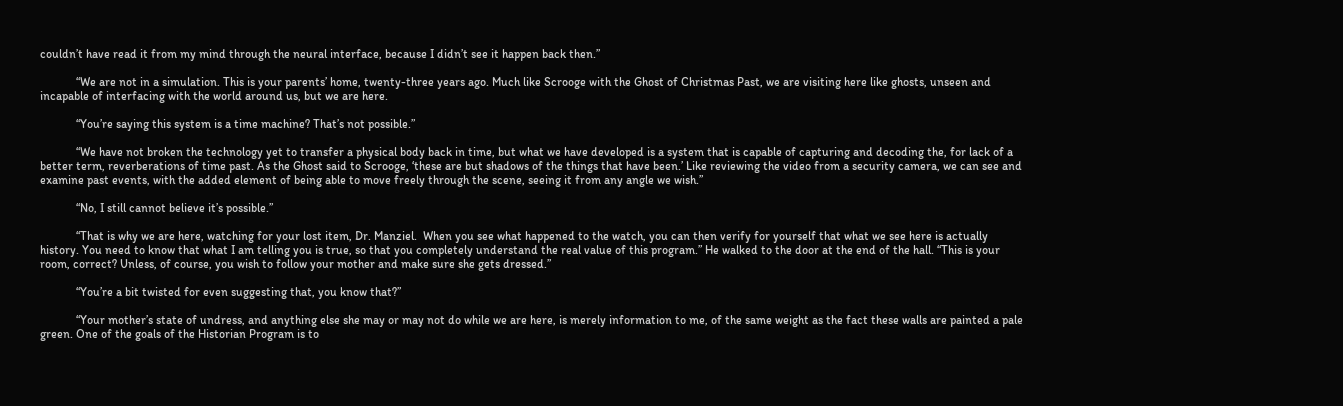couldn’t have read it from my mind through the neural interface, because I didn’t see it happen back then.”

            “We are not in a simulation. This is your parents’ home, twenty-three years ago. Much like Scrooge with the Ghost of Christmas Past, we are visiting here like ghosts, unseen and incapable of interfacing with the world around us, but we are here.

            “You’re saying this system is a time machine? That’s not possible.”

            “We have not broken the technology yet to transfer a physical body back in time, but what we have developed is a system that is capable of capturing and decoding the, for lack of a better term, reverberations of time past. As the Ghost said to Scrooge, ‘these are but shadows of the things that have been.’ Like reviewing the video from a security camera, we can see and examine past events, with the added element of being able to move freely through the scene, seeing it from any angle we wish.”

            “No, I still cannot believe it’s possible.”

            “That is why we are here, watching for your lost item, Dr. Manziel.  When you see what happened to the watch, you can then verify for yourself that what we see here is actually history. You need to know that what I am telling you is true, so that you completely understand the real value of this program.” He walked to the door at the end of the hall. “This is your room, correct? Unless, of course, you wish to follow your mother and make sure she gets dressed.”

            “You’re a bit twisted for even suggesting that, you know that?”

            “Your mother’s state of undress, and anything else she may or may not do while we are here, is merely information to me, of the same weight as the fact these walls are painted a pale green. One of the goals of the Historian Program is to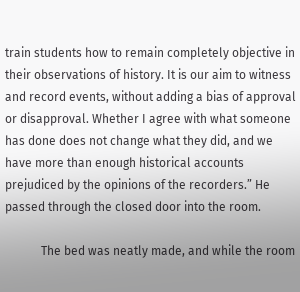train students how to remain completely objective in their observations of history. It is our aim to witness and record events, without adding a bias of approval or disapproval. Whether I agree with what someone has done does not change what they did, and we have more than enough historical accounts prejudiced by the opinions of the recorders.” He passed through the closed door into the room.

            The bed was neatly made, and while the room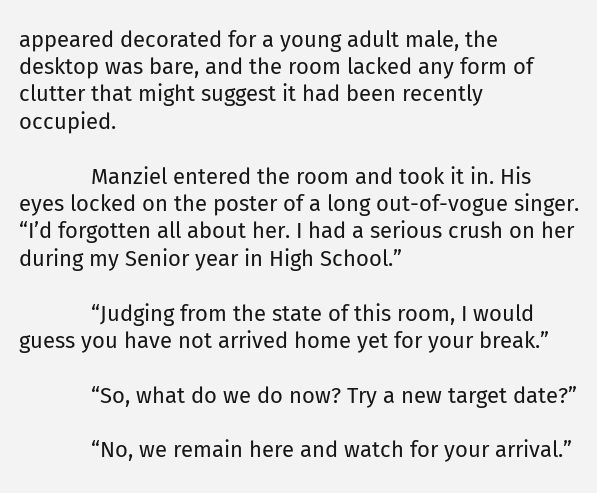appeared decorated for a young adult male, the desktop was bare, and the room lacked any form of clutter that might suggest it had been recently occupied.

            Manziel entered the room and took it in. His eyes locked on the poster of a long out-of-vogue singer. “I’d forgotten all about her. I had a serious crush on her during my Senior year in High School.”

            “Judging from the state of this room, I would guess you have not arrived home yet for your break.”

            “So, what do we do now? Try a new target date?”

            “No, we remain here and watch for your arrival.”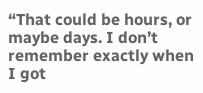“That could be hours, or maybe days. I don’t remember exactly when I got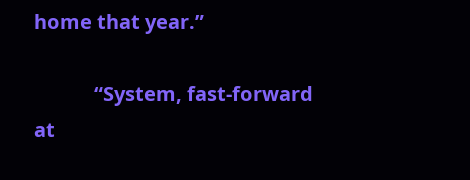home that year.”

            “System, fast-forward at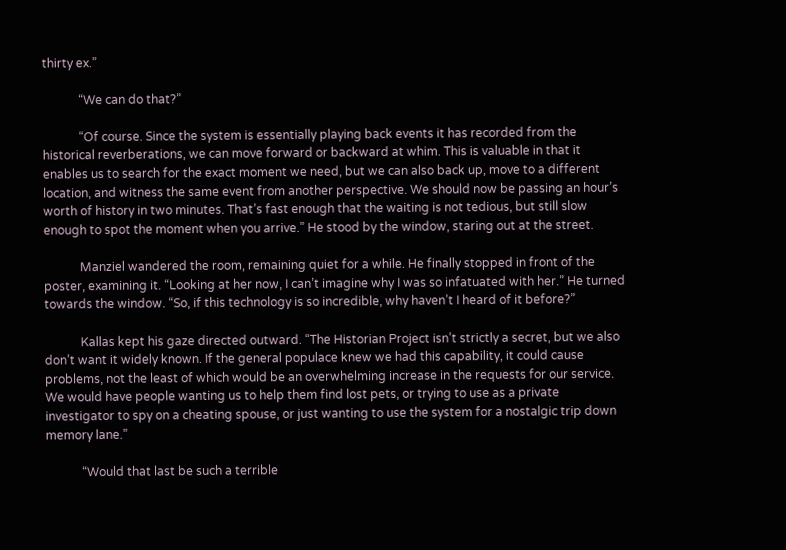thirty ex.”

            “We can do that?”

            “Of course. Since the system is essentially playing back events it has recorded from the historical reverberations, we can move forward or backward at whim. This is valuable in that it enables us to search for the exact moment we need, but we can also back up, move to a different location, and witness the same event from another perspective. We should now be passing an hour’s worth of history in two minutes. That’s fast enough that the waiting is not tedious, but still slow enough to spot the moment when you arrive.” He stood by the window, staring out at the street.

            Manziel wandered the room, remaining quiet for a while. He finally stopped in front of the poster, examining it. “Looking at her now, I can’t imagine why I was so infatuated with her.” He turned towards the window. “So, if this technology is so incredible, why haven’t I heard of it before?”

            Kallas kept his gaze directed outward. “The Historian Project isn’t strictly a secret, but we also don’t want it widely known. If the general populace knew we had this capability, it could cause problems, not the least of which would be an overwhelming increase in the requests for our service. We would have people wanting us to help them find lost pets, or trying to use as a private investigator to spy on a cheating spouse, or just wanting to use the system for a nostalgic trip down memory lane.”

            “Would that last be such a terrible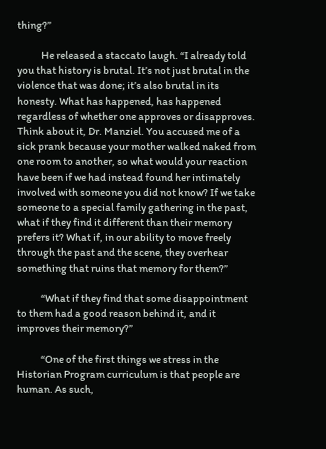thing?”

            He released a staccato laugh. “I already told you that history is brutal. It’s not just brutal in the violence that was done; it’s also brutal in its honesty. What has happened, has happened regardless of whether one approves or disapproves. Think about it, Dr. Manziel. You accused me of a sick prank because your mother walked naked from one room to another, so what would your reaction have been if we had instead found her intimately involved with someone you did not know? If we take someone to a special family gathering in the past, what if they find it different than their memory prefers it? What if, in our ability to move freely through the past and the scene, they overhear something that ruins that memory for them?”

            “What if they find that some disappointment to them had a good reason behind it, and it improves their memory?”

            “One of the first things we stress in the Historian Program curriculum is that people are human. As such,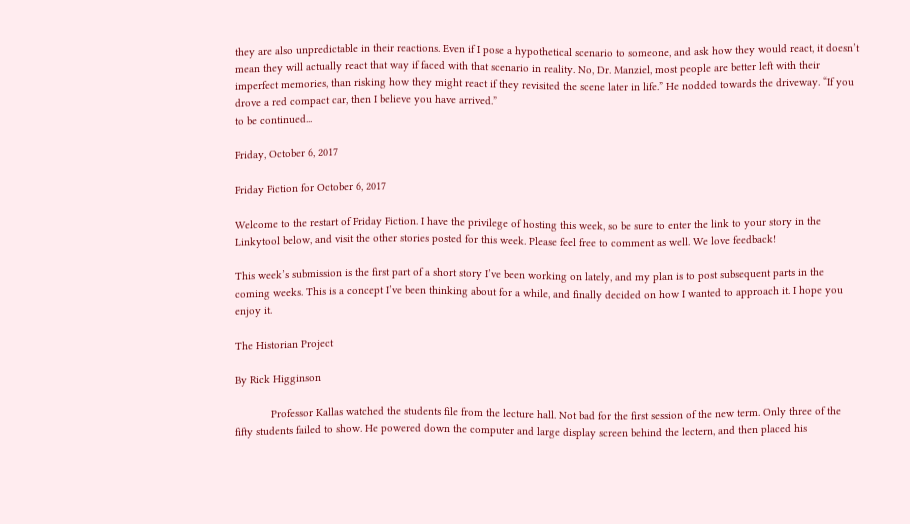they are also unpredictable in their reactions. Even if I pose a hypothetical scenario to someone, and ask how they would react, it doesn’t mean they will actually react that way if faced with that scenario in reality. No, Dr. Manziel, most people are better left with their imperfect memories, than risking how they might react if they revisited the scene later in life.” He nodded towards the driveway. “If you drove a red compact car, then I believe you have arrived.”
to be continued...

Friday, October 6, 2017

Friday Fiction for October 6, 2017

Welcome to the restart of Friday Fiction. I have the privilege of hosting this week, so be sure to enter the link to your story in the Linkytool below, and visit the other stories posted for this week. Please feel free to comment as well. We love feedback!

This week’s submission is the first part of a short story I’ve been working on lately, and my plan is to post subsequent parts in the coming weeks. This is a concept I’ve been thinking about for a while, and finally decided on how I wanted to approach it. I hope you enjoy it.

The Historian Project

By Rick Higginson

            Professor Kallas watched the students file from the lecture hall. Not bad for the first session of the new term. Only three of the fifty students failed to show. He powered down the computer and large display screen behind the lectern, and then placed his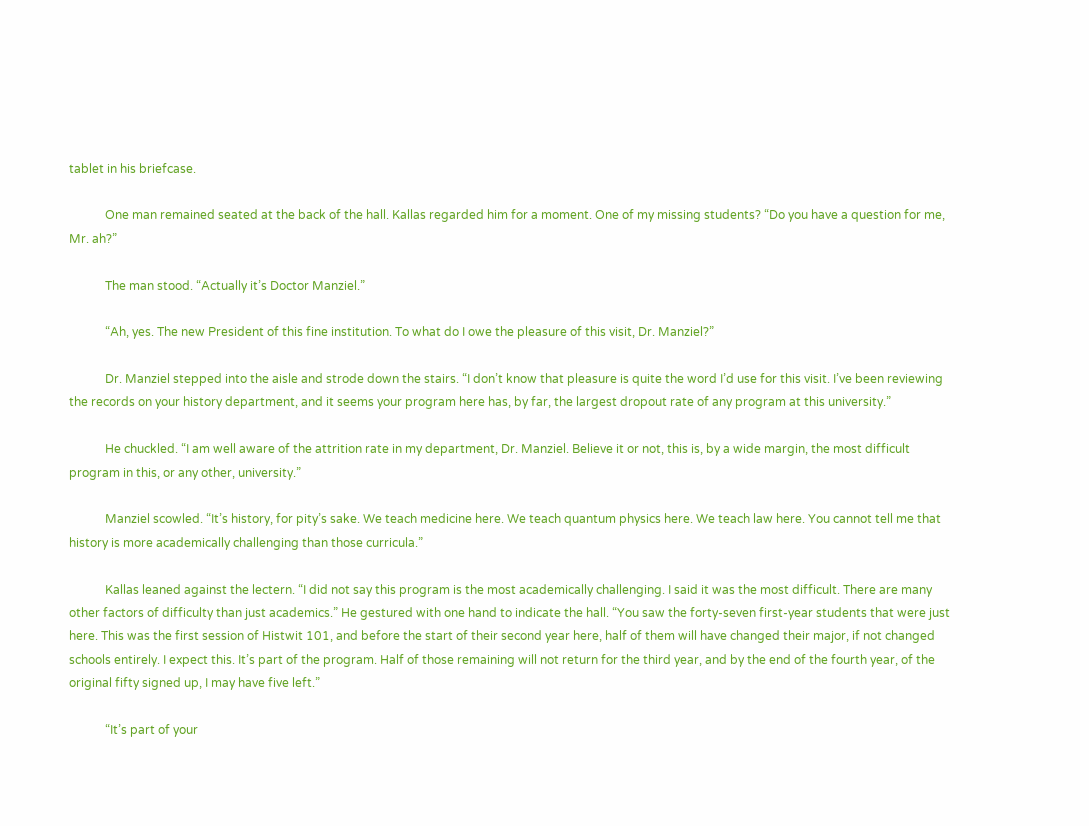tablet in his briefcase.

            One man remained seated at the back of the hall. Kallas regarded him for a moment. One of my missing students? “Do you have a question for me, Mr. ah?”

            The man stood. “Actually it’s Doctor Manziel.”

            “Ah, yes. The new President of this fine institution. To what do I owe the pleasure of this visit, Dr. Manziel?”

            Dr. Manziel stepped into the aisle and strode down the stairs. “I don’t know that pleasure is quite the word I’d use for this visit. I’ve been reviewing the records on your history department, and it seems your program here has, by far, the largest dropout rate of any program at this university.”

            He chuckled. “I am well aware of the attrition rate in my department, Dr. Manziel. Believe it or not, this is, by a wide margin, the most difficult program in this, or any other, university.”

            Manziel scowled. “It’s history, for pity’s sake. We teach medicine here. We teach quantum physics here. We teach law here. You cannot tell me that history is more academically challenging than those curricula.”

            Kallas leaned against the lectern. “I did not say this program is the most academically challenging. I said it was the most difficult. There are many other factors of difficulty than just academics.” He gestured with one hand to indicate the hall. “You saw the forty-seven first-year students that were just here. This was the first session of Histwit 101, and before the start of their second year here, half of them will have changed their major, if not changed schools entirely. I expect this. It’s part of the program. Half of those remaining will not return for the third year, and by the end of the fourth year, of the original fifty signed up, I may have five left.”

            “It’s part of your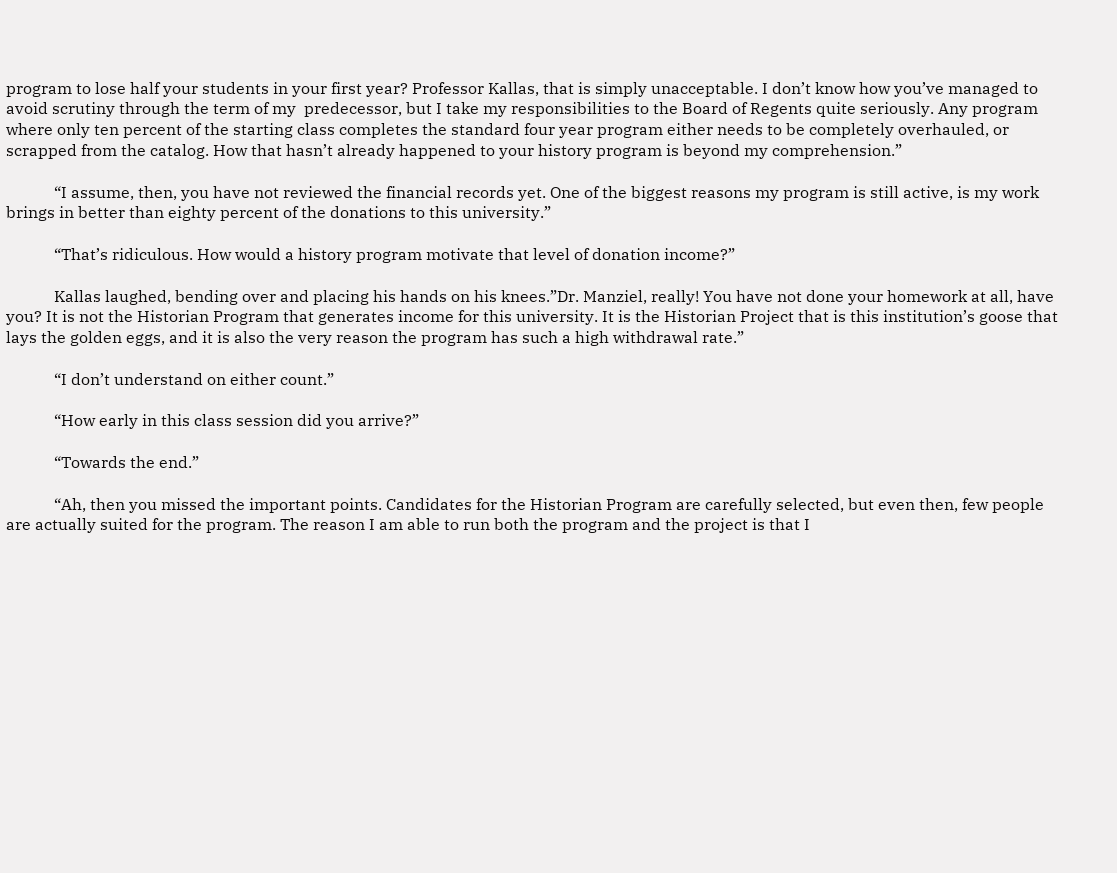program to lose half your students in your first year? Professor Kallas, that is simply unacceptable. I don’t know how you’ve managed to avoid scrutiny through the term of my  predecessor, but I take my responsibilities to the Board of Regents quite seriously. Any program where only ten percent of the starting class completes the standard four year program either needs to be completely overhauled, or scrapped from the catalog. How that hasn’t already happened to your history program is beyond my comprehension.”

            “I assume, then, you have not reviewed the financial records yet. One of the biggest reasons my program is still active, is my work brings in better than eighty percent of the donations to this university.”

            “That’s ridiculous. How would a history program motivate that level of donation income?”

            Kallas laughed, bending over and placing his hands on his knees.”Dr. Manziel, really! You have not done your homework at all, have you? It is not the Historian Program that generates income for this university. It is the Historian Project that is this institution’s goose that lays the golden eggs, and it is also the very reason the program has such a high withdrawal rate.”

            “I don’t understand on either count.”

            “How early in this class session did you arrive?”

            “Towards the end.”

            “Ah, then you missed the important points. Candidates for the Historian Program are carefully selected, but even then, few people are actually suited for the program. The reason I am able to run both the program and the project is that I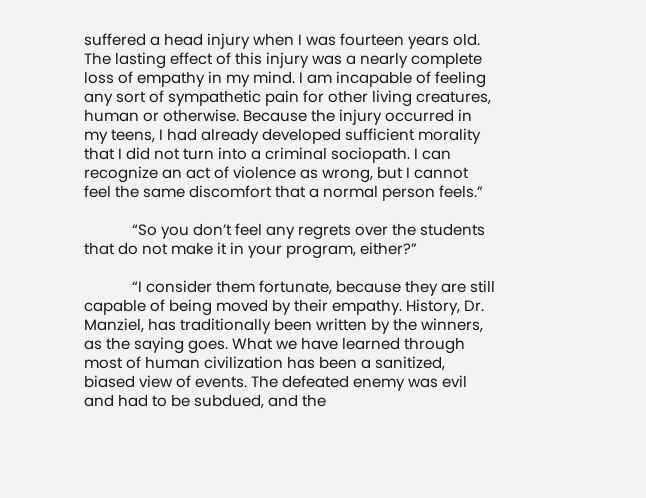suffered a head injury when I was fourteen years old. The lasting effect of this injury was a nearly complete loss of empathy in my mind. I am incapable of feeling any sort of sympathetic pain for other living creatures, human or otherwise. Because the injury occurred in my teens, I had already developed sufficient morality that I did not turn into a criminal sociopath. I can recognize an act of violence as wrong, but I cannot feel the same discomfort that a normal person feels.”

            “So you don’t feel any regrets over the students that do not make it in your program, either?”

            “I consider them fortunate, because they are still capable of being moved by their empathy. History, Dr. Manziel, has traditionally been written by the winners, as the saying goes. What we have learned through most of human civilization has been a sanitized, biased view of events. The defeated enemy was evil and had to be subdued, and the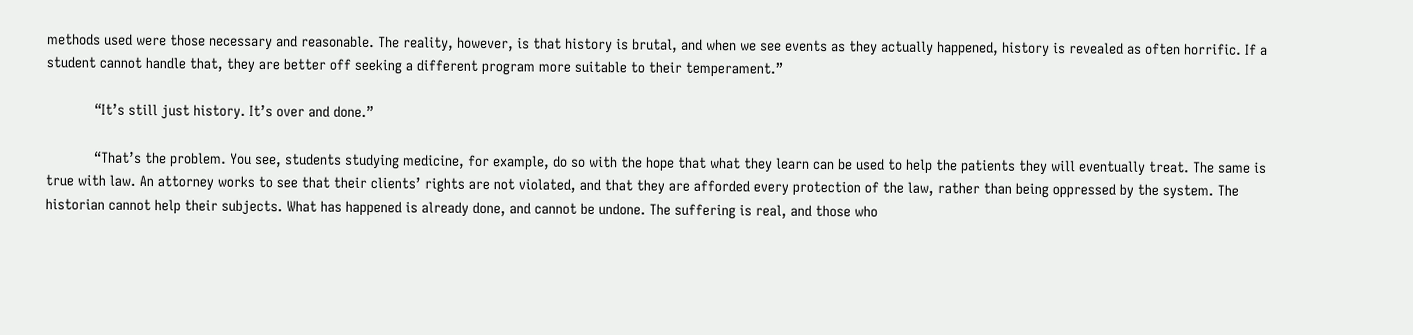methods used were those necessary and reasonable. The reality, however, is that history is brutal, and when we see events as they actually happened, history is revealed as often horrific. If a student cannot handle that, they are better off seeking a different program more suitable to their temperament.”

            “It’s still just history. It’s over and done.”

            “That’s the problem. You see, students studying medicine, for example, do so with the hope that what they learn can be used to help the patients they will eventually treat. The same is true with law. An attorney works to see that their clients’ rights are not violated, and that they are afforded every protection of the law, rather than being oppressed by the system. The historian cannot help their subjects. What has happened is already done, and cannot be undone. The suffering is real, and those who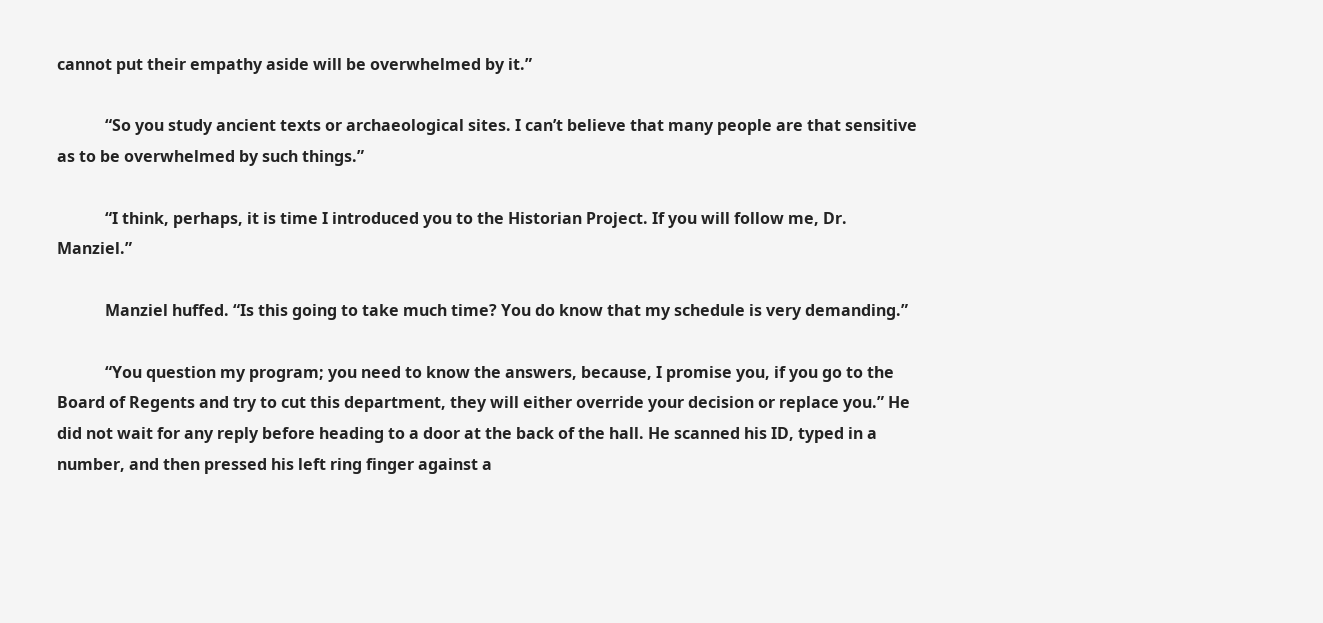cannot put their empathy aside will be overwhelmed by it.”

            “So you study ancient texts or archaeological sites. I can’t believe that many people are that sensitive as to be overwhelmed by such things.”

            “I think, perhaps, it is time I introduced you to the Historian Project. If you will follow me, Dr. Manziel.”

            Manziel huffed. “Is this going to take much time? You do know that my schedule is very demanding.”

            “You question my program; you need to know the answers, because, I promise you, if you go to the Board of Regents and try to cut this department, they will either override your decision or replace you.” He did not wait for any reply before heading to a door at the back of the hall. He scanned his ID, typed in a number, and then pressed his left ring finger against a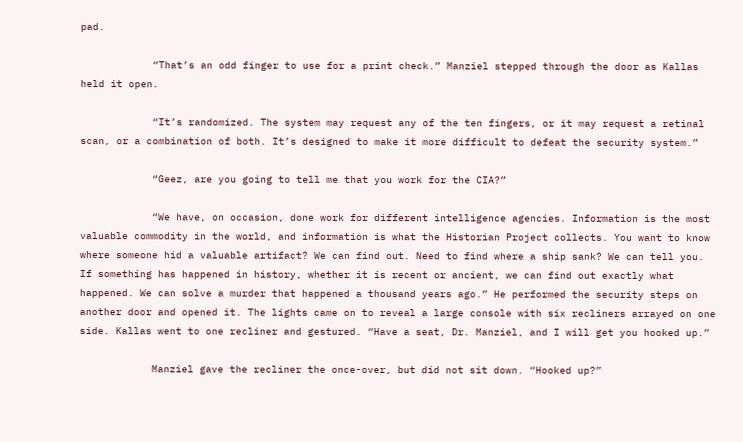pad.

            “That’s an odd finger to use for a print check.” Manziel stepped through the door as Kallas held it open.

            “It’s randomized. The system may request any of the ten fingers, or it may request a retinal scan, or a combination of both. It’s designed to make it more difficult to defeat the security system.”

            “Geez, are you going to tell me that you work for the CIA?”

            “We have, on occasion, done work for different intelligence agencies. Information is the most valuable commodity in the world, and information is what the Historian Project collects. You want to know where someone hid a valuable artifact? We can find out. Need to find where a ship sank? We can tell you. If something has happened in history, whether it is recent or ancient, we can find out exactly what happened. We can solve a murder that happened a thousand years ago.” He performed the security steps on another door and opened it. The lights came on to reveal a large console with six recliners arrayed on one side. Kallas went to one recliner and gestured. “Have a seat, Dr. Manziel, and I will get you hooked up.”

            Manziel gave the recliner the once-over, but did not sit down. “Hooked up?”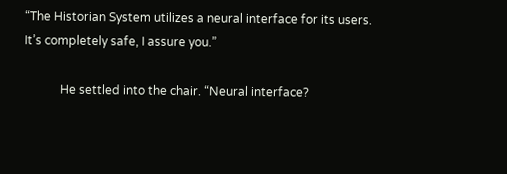“The Historian System utilizes a neural interface for its users. It’s completely safe, I assure you.”

            He settled into the chair. “Neural interface?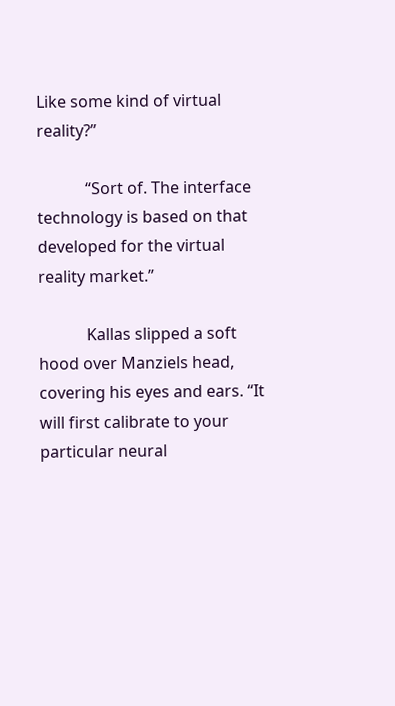Like some kind of virtual reality?”

            “Sort of. The interface technology is based on that developed for the virtual reality market.”

            Kallas slipped a soft hood over Manziels head, covering his eyes and ears. “It will first calibrate to your particular neural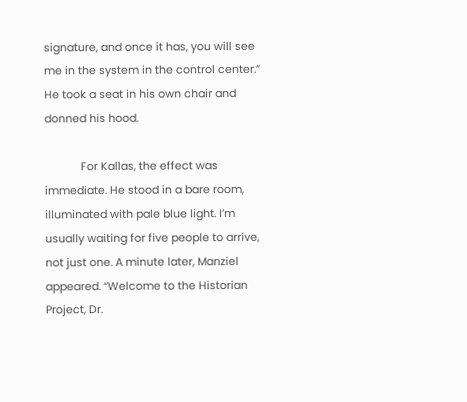signature, and once it has, you will see me in the system in the control center.” He took a seat in his own chair and donned his hood.

            For Kallas, the effect was immediate. He stood in a bare room, illuminated with pale blue light. I’m usually waiting for five people to arrive, not just one. A minute later, Manziel appeared. “Welcome to the Historian Project, Dr.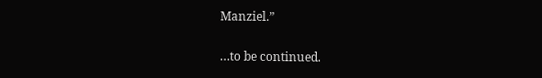Manziel.”

…to be continued.